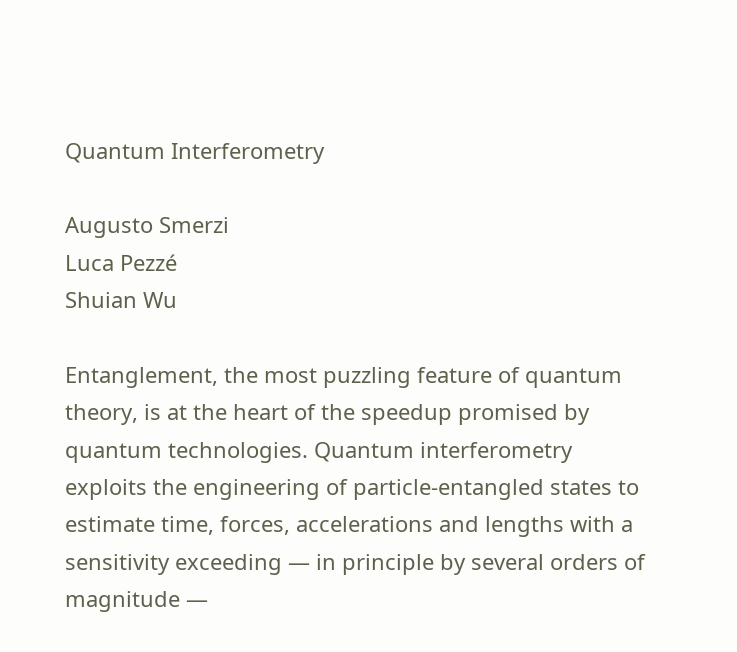Quantum Interferometry

Augusto Smerzi
Luca Pezzé
Shuian Wu

Entanglement, the most puzzling feature of quantum theory, is at the heart of the speedup promised by quantum technologies. Quantum interferometry exploits the engineering of particle-entangled states to estimate time, forces, accelerations and lengths with a sensitivity exceeding — in principle by several orders of magnitude —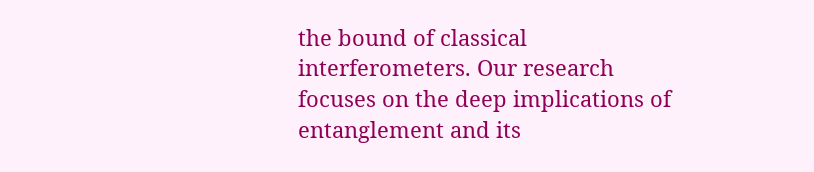the bound of classical interferometers. Our research focuses on the deep implications of entanglement and its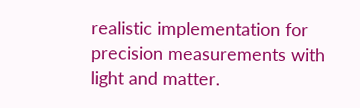realistic implementation for precision measurements with light and matter.